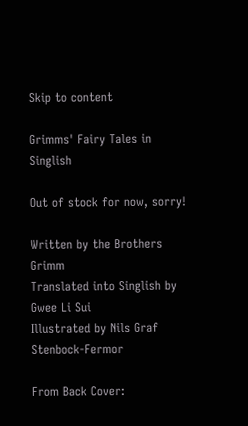Skip to content

Grimms' Fairy Tales in Singlish

Out of stock for now, sorry!

Written by the Brothers Grimm
Translated into Singlish by Gwee Li Sui
Illustrated by Nils Graf Stenbock-Fermor

From Back Cover: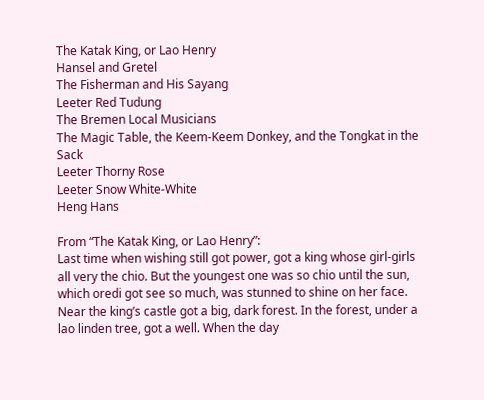The Katak King, or Lao Henry
Hansel and Gretel
The Fisherman and His Sayang
Leeter Red Tudung
The Bremen Local Musicians
The Magic Table, the Keem-Keem Donkey, and the Tongkat in the Sack
Leeter Thorny Rose
Leeter Snow White-White
Heng Hans

From “The Katak King, or Lao Henry”:
Last time when wishing still got power, got a king whose girl-girls all very the chio. But the youngest one was so chio until the sun, which oredi got see so much, was stunned to shine on her face. Near the king’s castle got a big, dark forest. In the forest, under a lao linden tree, got a well. When the day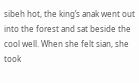sibeh hot, the king’s anak went out into the forest and sat beside the cool well. When she felt sian, she took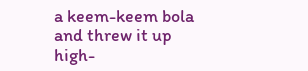a keem-keem bola and threw it up high-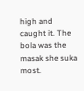high and caught it. The bola was the masak she suka most.